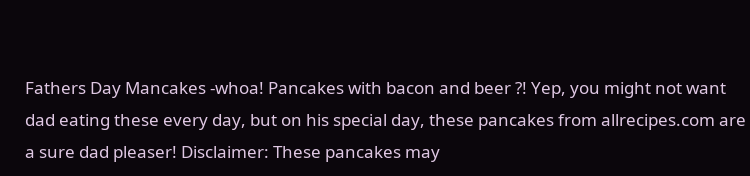Fathers Day Mancakes -whoa! Pancakes with bacon and beer ?! Yep, you might not want dad eating these every day, but on his special day, these pancakes from allrecipes.com are a sure dad pleaser! Disclaimer: These pancakes may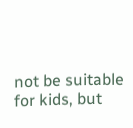not be suitable for kids, but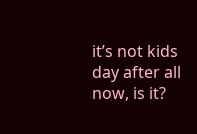it’s not kids day after all now, is it?